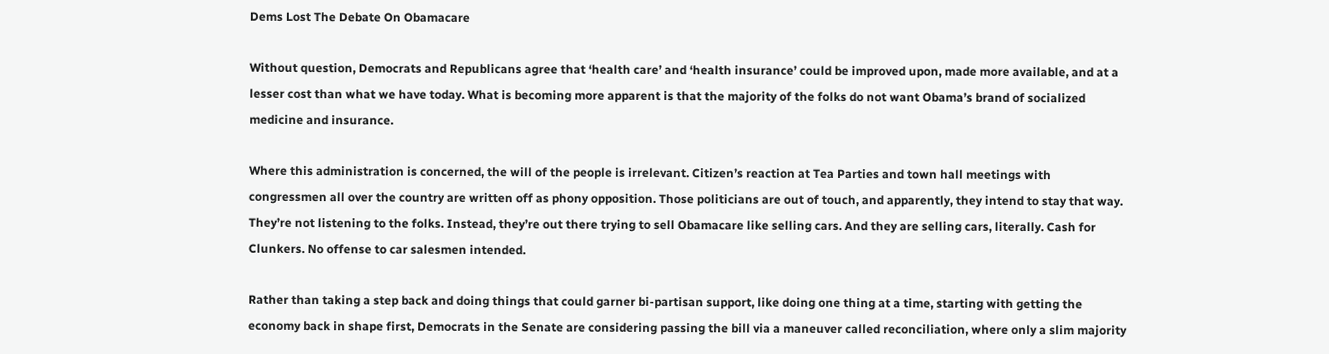Dems Lost The Debate On Obamacare

Without question, Democrats and Republicans agree that ‘health care’ and ‘health insurance’ could be improved upon, made more available, and at a lesser cost than what we have today. What is becoming more apparent is that the majority of the folks do not want Obama’s brand of socialized medicine and insurance.

Where this administration is concerned, the will of the people is irrelevant. Citizen’s reaction at Tea Parties and town hall meetings with congressmen all over the country are written off as phony opposition. Those politicians are out of touch, and apparently, they intend to stay that way. They’re not listening to the folks. Instead, they’re out there trying to sell Obamacare like selling cars. And they are selling cars, literally. Cash for Clunkers. No offense to car salesmen intended.

Rather than taking a step back and doing things that could garner bi-partisan support, like doing one thing at a time, starting with getting the economy back in shape first, Democrats in the Senate are considering passing the bill via a maneuver called reconciliation, where only a slim majority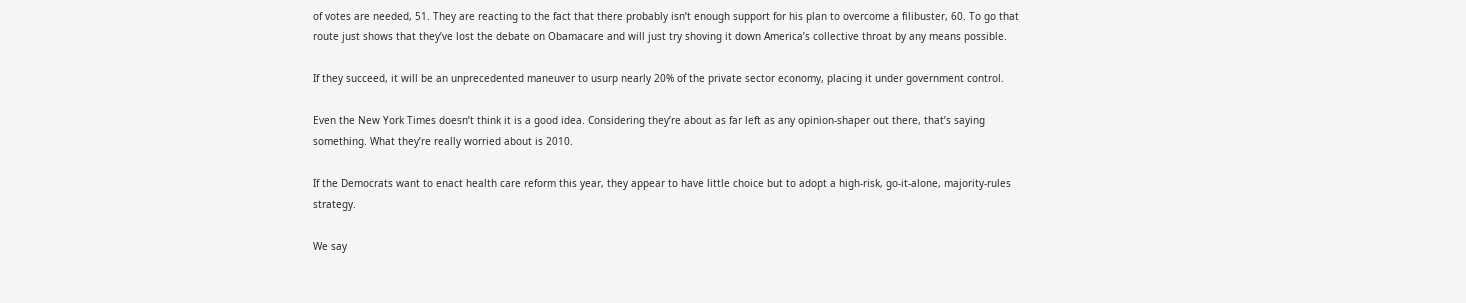of votes are needed, 51. They are reacting to the fact that there probably isn’t enough support for his plan to overcome a filibuster, 60. To go that route just shows that they’ve lost the debate on Obamacare and will just try shoving it down America’s collective throat by any means possible.

If they succeed, it will be an unprecedented maneuver to usurp nearly 20% of the private sector economy, placing it under government control.

Even the New York Times doesn’t think it is a good idea. Considering they’re about as far left as any opinion-shaper out there, that’s saying something. What they’re really worried about is 2010.

If the Democrats want to enact health care reform this year, they appear to have little choice but to adopt a high-risk, go-it-alone, majority-rules strategy.

We say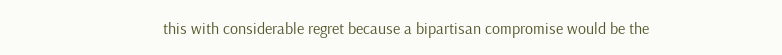this with considerable regret because a bipartisan compromise would be the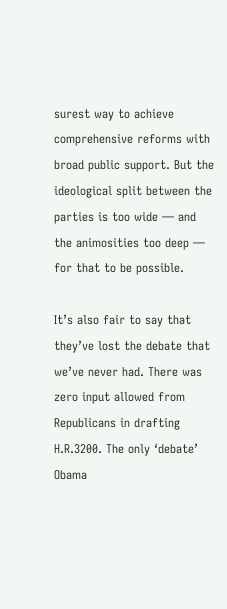surest way to achieve comprehensive reforms with broad public support. But the ideological split between the parties is too wide — and the animosities too deep — for that to be possible.

It’s also fair to say that they’ve lost the debate that we’ve never had. There was zero input allowed from Republicans in drafting H.R.3200. The only ‘debate’ Obama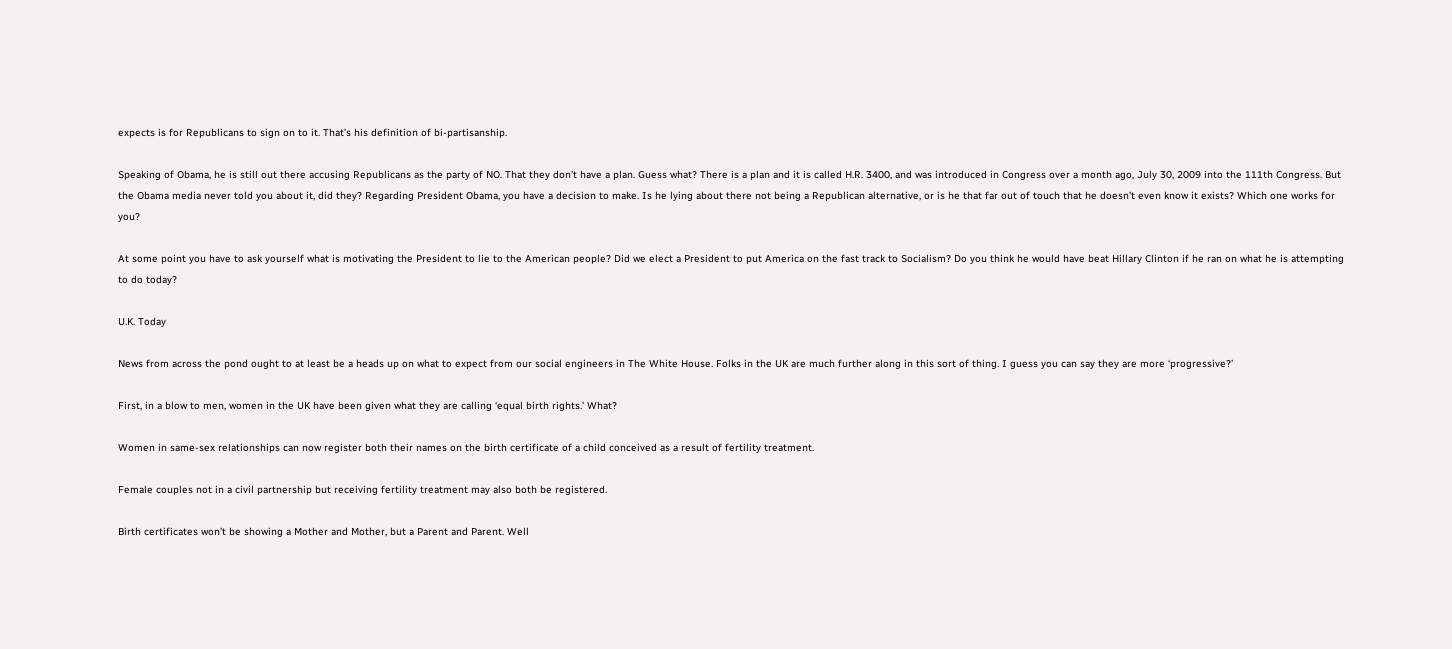expects is for Republicans to sign on to it. That’s his definition of bi-partisanship.

Speaking of Obama, he is still out there accusing Republicans as the party of NO. That they don’t have a plan. Guess what? There is a plan and it is called H.R. 3400, and was introduced in Congress over a month ago, July 30, 2009 into the 111th Congress. But the Obama media never told you about it, did they? Regarding President Obama, you have a decision to make. Is he lying about there not being a Republican alternative, or is he that far out of touch that he doesn’t even know it exists? Which one works for you?

At some point you have to ask yourself what is motivating the President to lie to the American people? Did we elect a President to put America on the fast track to Socialism? Do you think he would have beat Hillary Clinton if he ran on what he is attempting to do today?

U.K. Today

News from across the pond ought to at least be a heads up on what to expect from our social engineers in The White House. Folks in the UK are much further along in this sort of thing. I guess you can say they are more ‘progressive?’

First, in a blow to men, women in the UK have been given what they are calling ‘equal birth rights.’ What?

Women in same-sex relationships can now register both their names on the birth certificate of a child conceived as a result of fertility treatment.

Female couples not in a civil partnership but receiving fertility treatment may also both be registered.

Birth certificates won’t be showing a Mother and Mother, but a Parent and Parent. Well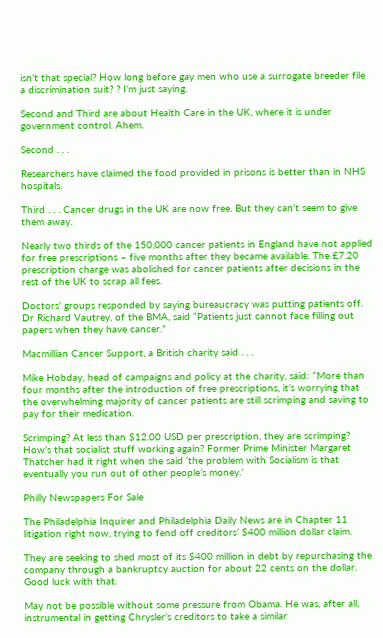isn’t that special? How long before gay men who use a surrogate breeder file a discrimination suit? ? I’m just saying.

Second and Third are about Health Care in the UK, where it is under government control. Ahem.

Second . . .

Researchers have claimed the food provided in prisons is better than in NHS hospitals.

Third . . . Cancer drugs in the UK are now free. But they can’t seem to give them away.

Nearly two thirds of the 150,000 cancer patients in England have not applied for free prescriptions – five months after they became available. The £7.20 prescription charge was abolished for cancer patients after decisions in the rest of the UK to scrap all fees.

Doctors’ groups responded by saying bureaucracy was putting patients off. Dr Richard Vautrey, of the BMA, said “Patients just cannot face filling out papers when they have cancer.”

Macmillian Cancer Support, a British charity said . . .

Mike Hobday, head of campaigns and policy at the charity, said: “More than four months after the introduction of free prescriptions, it’s worrying that the overwhelming majority of cancer patients are still scrimping and saving to pay for their medication.

Scrimping? At less than $12.00 USD per prescription, they are scrimping? How’s that socialist stuff working again? Former Prime Minister Margaret Thatcher had it right when she said ‘the problem with Socialism is that eventually you run out of other people’s money.’

Philly Newspapers For Sale

The Philadelphia Inquirer and Philadelphia Daily News are in Chapter 11 litigation right now, trying to fend off creditors’ $400 million dollar claim.

They are seeking to shed most of its $400 million in debt by repurchasing the company through a bankruptcy auction for about 22 cents on the dollar. Good luck with that.

May not be possible without some pressure from Obama. He was, after all, instrumental in getting Chrysler’s creditors to take a similar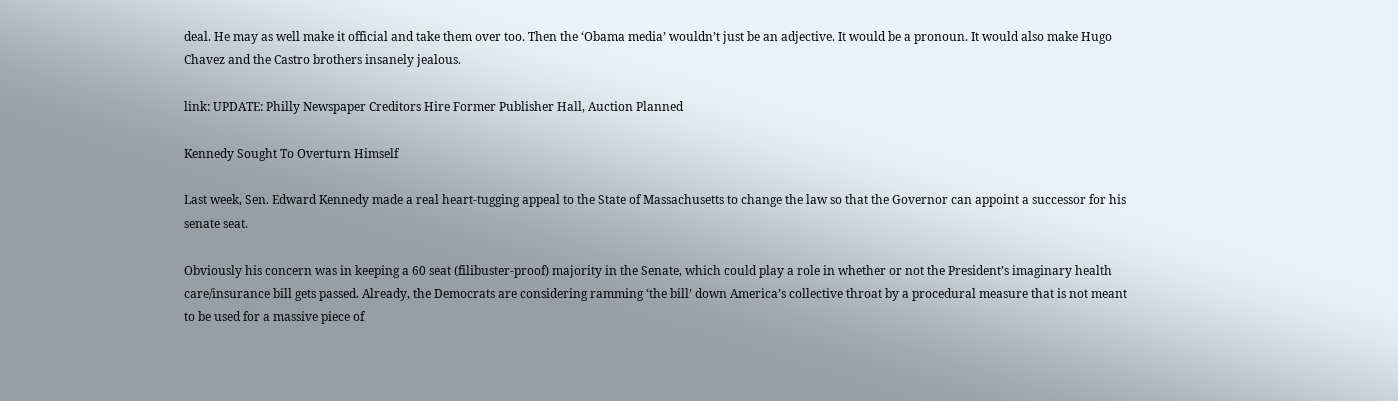deal. He may as well make it official and take them over too. Then the ‘Obama media’ wouldn’t just be an adjective. It would be a pronoun. It would also make Hugo Chavez and the Castro brothers insanely jealous.

link: UPDATE: Philly Newspaper Creditors Hire Former Publisher Hall, Auction Planned

Kennedy Sought To Overturn Himself

Last week, Sen. Edward Kennedy made a real heart-tugging appeal to the State of Massachusetts to change the law so that the Governor can appoint a successor for his senate seat.

Obviously his concern was in keeping a 60 seat (filibuster-proof) majority in the Senate, which could play a role in whether or not the President’s imaginary health care/insurance bill gets passed. Already, the Democrats are considering ramming ‘the bill’ down America’s collective throat by a procedural measure that is not meant to be used for a massive piece of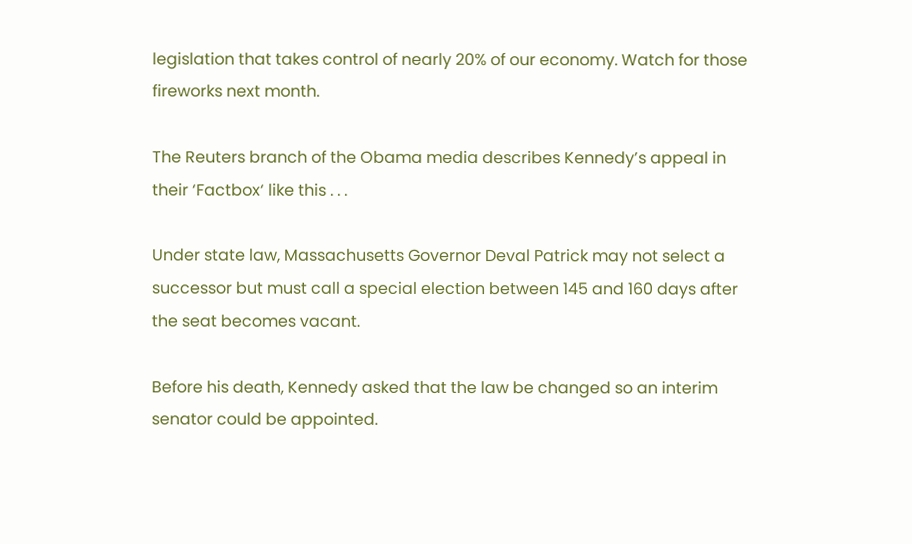legislation that takes control of nearly 20% of our economy. Watch for those fireworks next month.

The Reuters branch of the Obama media describes Kennedy’s appeal in their ‘Factbox‘ like this . . .

Under state law, Massachusetts Governor Deval Patrick may not select a successor but must call a special election between 145 and 160 days after the seat becomes vacant.

Before his death, Kennedy asked that the law be changed so an interim senator could be appointed.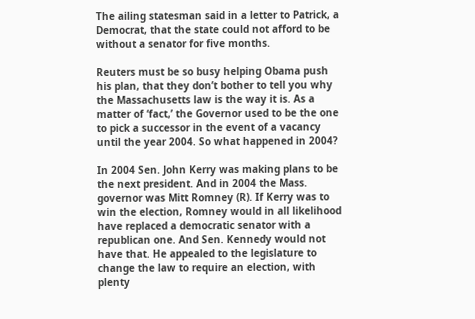The ailing statesman said in a letter to Patrick, a Democrat, that the state could not afford to be without a senator for five months.

Reuters must be so busy helping Obama push his plan, that they don’t bother to tell you why the Massachusetts law is the way it is. As a matter of ‘fact,’ the Governor used to be the one to pick a successor in the event of a vacancy until the year 2004. So what happened in 2004?

In 2004 Sen. John Kerry was making plans to be the next president. And in 2004 the Mass. governor was Mitt Romney (R). If Kerry was to win the election, Romney would in all likelihood have replaced a democratic senator with a republican one. And Sen. Kennedy would not have that. He appealed to the legislature to change the law to require an election, with plenty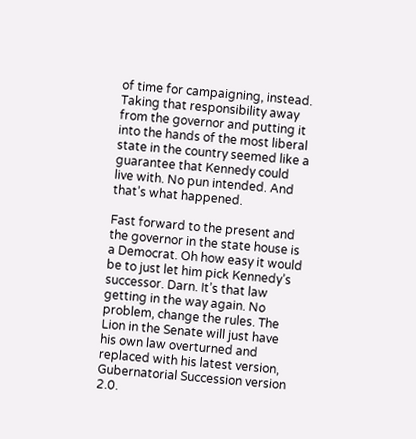of time for campaigning, instead. Taking that responsibility away from the governor and putting it into the hands of the most liberal state in the country seemed like a guarantee that Kennedy could live with. No pun intended. And that’s what happened.

Fast forward to the present and the governor in the state house is a Democrat. Oh how easy it would be to just let him pick Kennedy’s successor. Darn. It’s that law getting in the way again. No problem, change the rules. The Lion in the Senate will just have his own law overturned and replaced with his latest version,  Gubernatorial Succession version 2.0.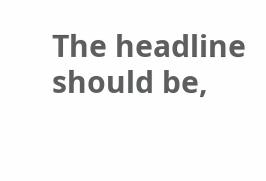The headline should be,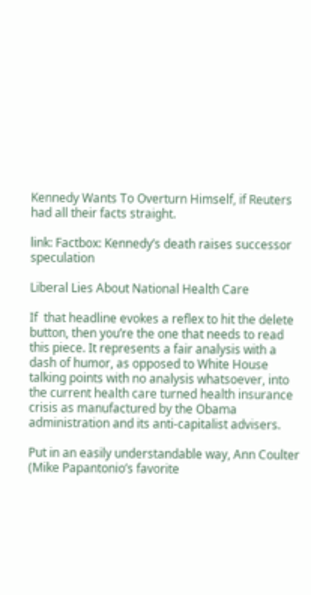Kennedy Wants To Overturn Himself, if Reuters had all their facts straight.

link: Factbox: Kennedy’s death raises successor speculation

Liberal Lies About National Health Care

If  that headline evokes a reflex to hit the delete button, then you’re the one that needs to read this piece. It represents a fair analysis with a dash of humor, as opposed to White House talking points with no analysis whatsoever, into the current health care turned health insurance crisis as manufactured by the Obama administration and its anti-capitalist advisers.

Put in an easily understandable way, Ann Coulter (Mike Papantonio’s favorite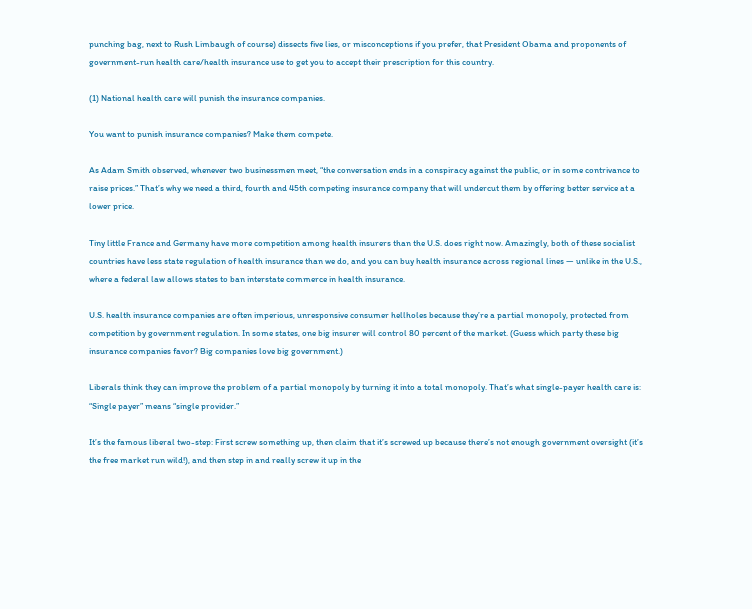punching bag, next to Rush Limbaugh of course) dissects five lies, or misconceptions if you prefer, that President Obama and proponents of government-run health care/health insurance use to get you to accept their prescription for this country.

(1) National health care will punish the insurance companies.

You want to punish insurance companies? Make them compete.

As Adam Smith observed, whenever two businessmen meet, “the conversation ends in a conspiracy against the public, or in some contrivance to raise prices.” That’s why we need a third, fourth and 45th competing insurance company that will undercut them by offering better service at a lower price.

Tiny little France and Germany have more competition among health insurers than the U.S. does right now. Amazingly, both of these socialist countries have less state regulation of health insurance than we do, and you can buy health insurance across regional lines — unlike in the U.S., where a federal law allows states to ban interstate commerce in health insurance.

U.S. health insurance companies are often imperious, unresponsive consumer hellholes because they’re a partial monopoly, protected from competition by government regulation. In some states, one big insurer will control 80 percent of the market. (Guess which party these big insurance companies favor? Big companies love big government.)

Liberals think they can improve the problem of a partial monopoly by turning it into a total monopoly. That’s what single-payer health care is: “Single payer” means “single provider.”

It’s the famous liberal two-step: First screw something up, then claim that it’s screwed up because there’s not enough government oversight (it’s the free market run wild!), and then step in and really screw it up in the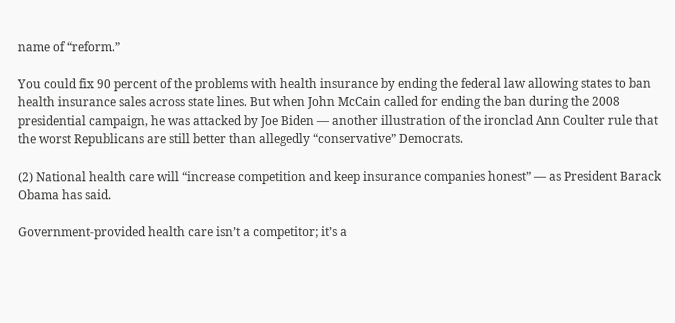name of “reform.”

You could fix 90 percent of the problems with health insurance by ending the federal law allowing states to ban health insurance sales across state lines. But when John McCain called for ending the ban during the 2008 presidential campaign, he was attacked by Joe Biden — another illustration of the ironclad Ann Coulter rule that the worst Republicans are still better than allegedly “conservative” Democrats.

(2) National health care will “increase competition and keep insurance companies honest” — as President Barack Obama has said.

Government-provided health care isn’t a competitor; it’s a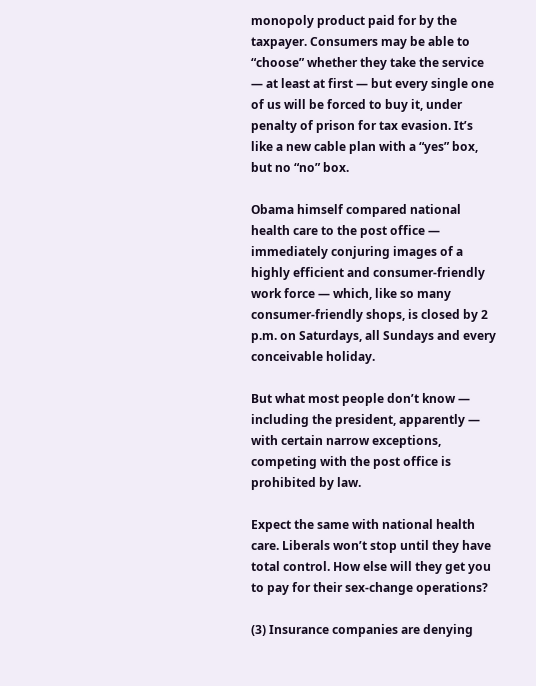monopoly product paid for by the taxpayer. Consumers may be able to “choose” whether they take the service — at least at first — but every single one of us will be forced to buy it, under penalty of prison for tax evasion. It’s like a new cable plan with a “yes” box, but no “no” box.

Obama himself compared national health care to the post office — immediately conjuring images of a highly efficient and consumer-friendly work force — which, like so many consumer-friendly shops, is closed by 2 p.m. on Saturdays, all Sundays and every conceivable holiday.

But what most people don’t know — including the president, apparently — with certain narrow exceptions, competing with the post office is prohibited by law.

Expect the same with national health care. Liberals won’t stop until they have total control. How else will they get you to pay for their sex-change operations?

(3) Insurance companies are denying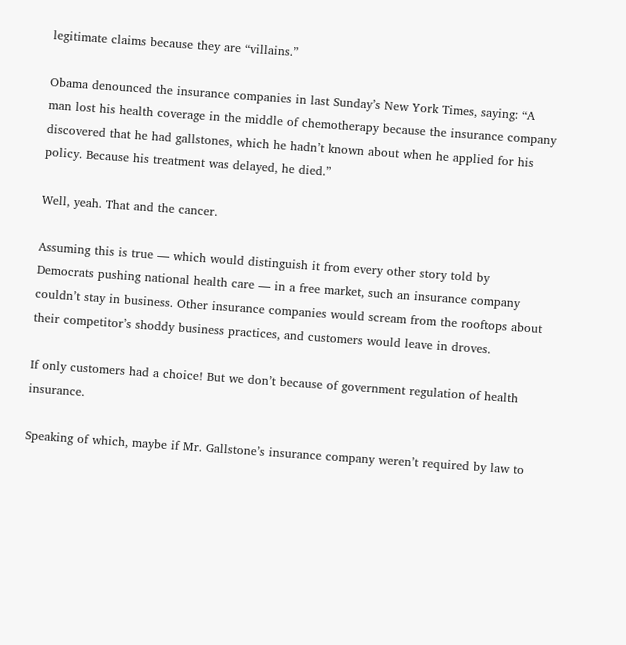legitimate claims because they are “villains.”

Obama denounced the insurance companies in last Sunday’s New York Times, saying: “A man lost his health coverage in the middle of chemotherapy because the insurance company discovered that he had gallstones, which he hadn’t known about when he applied for his policy. Because his treatment was delayed, he died.”

Well, yeah. That and the cancer.

Assuming this is true — which would distinguish it from every other story told by Democrats pushing national health care — in a free market, such an insurance company couldn’t stay in business. Other insurance companies would scream from the rooftops about their competitor’s shoddy business practices, and customers would leave in droves.

If only customers had a choice! But we don’t because of government regulation of health insurance.

Speaking of which, maybe if Mr. Gallstone’s insurance company weren’t required by law to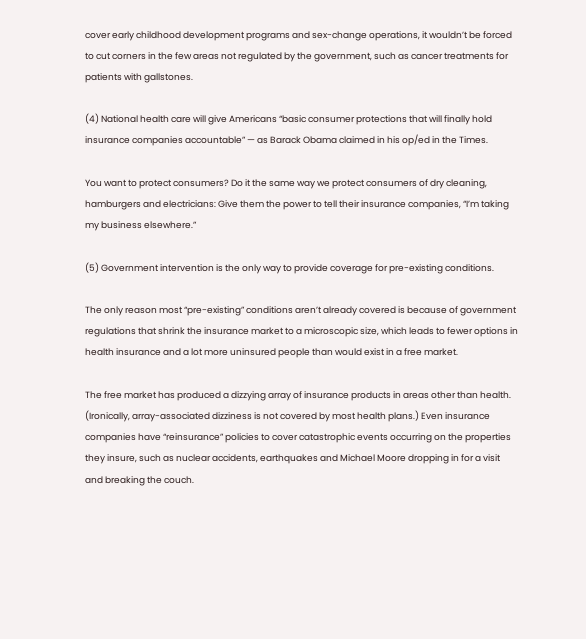cover early childhood development programs and sex-change operations, it wouldn’t be forced to cut corners in the few areas not regulated by the government, such as cancer treatments for patients with gallstones.

(4) National health care will give Americans “basic consumer protections that will finally hold insurance companies accountable” — as Barack Obama claimed in his op/ed in the Times.

You want to protect consumers? Do it the same way we protect consumers of dry cleaning, hamburgers and electricians: Give them the power to tell their insurance companies, “I’m taking my business elsewhere.”

(5) Government intervention is the only way to provide coverage for pre-existing conditions.

The only reason most “pre-existing” conditions aren’t already covered is because of government regulations that shrink the insurance market to a microscopic size, which leads to fewer options in health insurance and a lot more uninsured people than would exist in a free market.

The free market has produced a dizzying array of insurance products in areas other than health. (Ironically, array-associated dizziness is not covered by most health plans.) Even insurance companies have “reinsurance” policies to cover catastrophic events occurring on the properties they insure, such as nuclear accidents, earthquakes and Michael Moore dropping in for a visit and breaking the couch.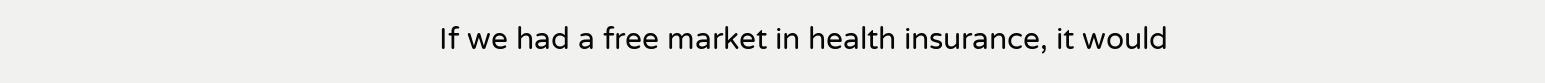If we had a free market in health insurance, it would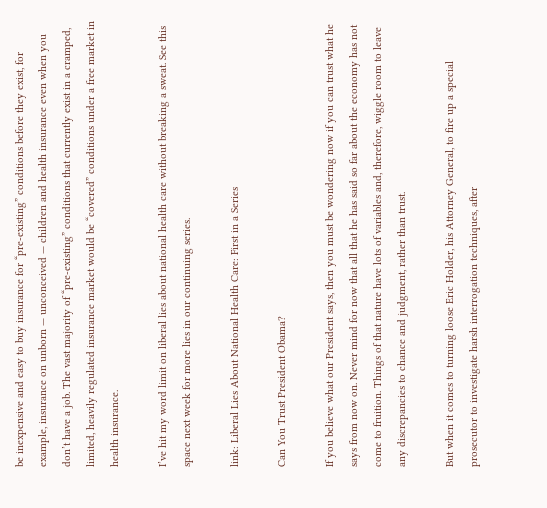be inexpensive and easy to buy insurance for “pre-existing” conditions before they exist, for example, insurance on unborn — unconceived — children and health insurance even when you don’t have a job. The vast majority of “pre-existing” conditions that currently exist in a cramped, limited, heavily regulated insurance market would be “covered” conditions under a free market in health insurance.

I’ve hit my word limit on liberal lies about national health care without breaking a sweat. See this space next week for more lies in our continuing series.

link: Liberal Lies About National Health Care: First in a Series

Can You Trust President Obama?

If you believe what our President says, then you must be wondering now if you can trust what he says from now on. Never mind for now that all that he has said so far about the economy has not come to fruition. Things of that nature have lots of variables and, therefore, wiggle room to leave any discrepancies to chance and judgment, rather than trust.

But when it comes to turning loose Eric Holder, his Attorney General, to fire up a special prosecutor to investigate harsh interrogation techniques, after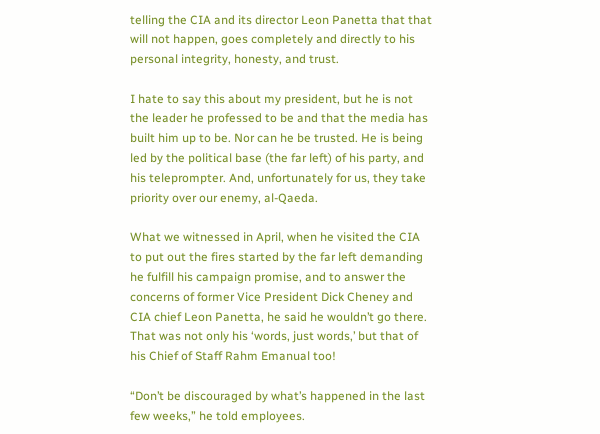telling the CIA and its director Leon Panetta that that will not happen, goes completely and directly to his personal integrity, honesty, and trust.

I hate to say this about my president, but he is not the leader he professed to be and that the media has built him up to be. Nor can he be trusted. He is being led by the political base (the far left) of his party, and his teleprompter. And, unfortunately for us, they take priority over our enemy, al-Qaeda.

What we witnessed in April, when he visited the CIA to put out the fires started by the far left demanding he fulfill his campaign promise, and to answer the concerns of former Vice President Dick Cheney and CIA chief Leon Panetta, he said he wouldn’t go there. That was not only his ‘words, just words,’ but that of his Chief of Staff Rahm Emanual too!

“Don’t be discouraged by what’s happened in the last few weeks,” he told employees.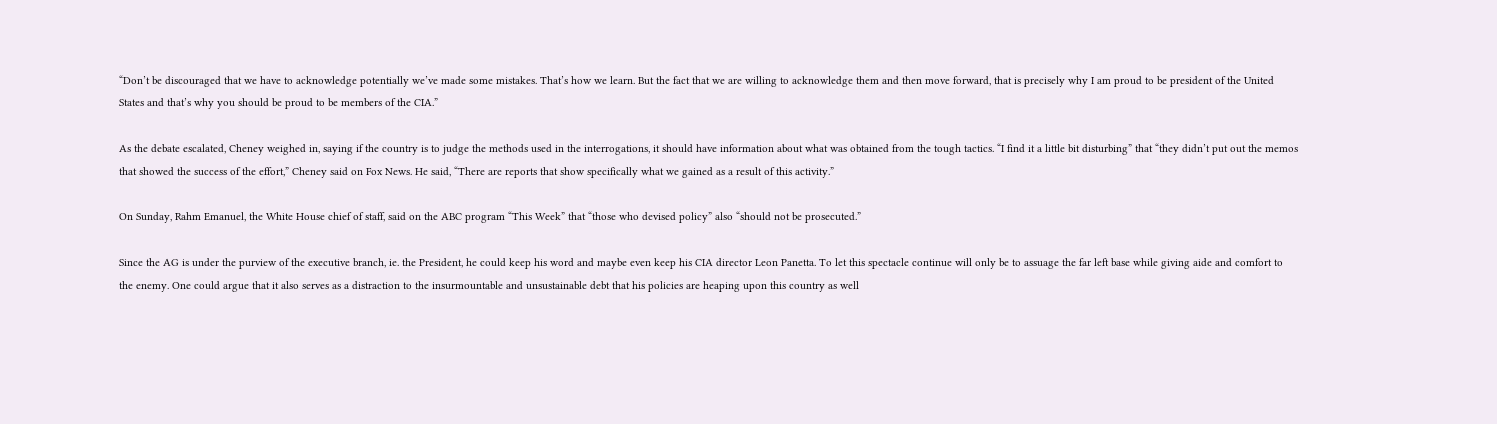“Don’t be discouraged that we have to acknowledge potentially we’ve made some mistakes. That’s how we learn. But the fact that we are willing to acknowledge them and then move forward, that is precisely why I am proud to be president of the United States and that’s why you should be proud to be members of the CIA.”

As the debate escalated, Cheney weighed in, saying if the country is to judge the methods used in the interrogations, it should have information about what was obtained from the tough tactics. “I find it a little bit disturbing” that “they didn’t put out the memos that showed the success of the effort,” Cheney said on Fox News. He said, “There are reports that show specifically what we gained as a result of this activity.”

On Sunday, Rahm Emanuel, the White House chief of staff, said on the ABC program “This Week” that “those who devised policy” also “should not be prosecuted.”

Since the AG is under the purview of the executive branch, ie. the President, he could keep his word and maybe even keep his CIA director Leon Panetta. To let this spectacle continue will only be to assuage the far left base while giving aide and comfort to the enemy. One could argue that it also serves as a distraction to the insurmountable and unsustainable debt that his policies are heaping upon this country as well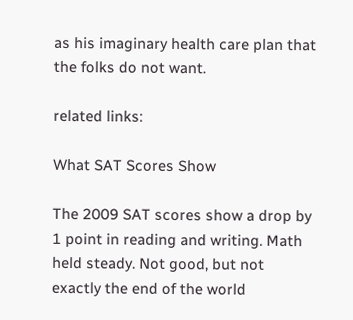as his imaginary health care plan that the folks do not want.

related links:

What SAT Scores Show

The 2009 SAT scores show a drop by 1 point in reading and writing. Math held steady. Not good, but not exactly the end of the world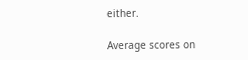either.

Average scores on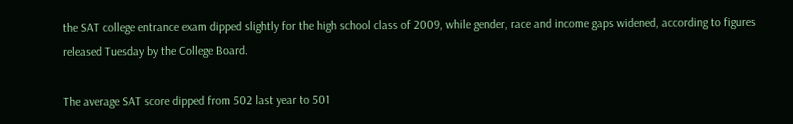the SAT college entrance exam dipped slightly for the high school class of 2009, while gender, race and income gaps widened, according to figures released Tuesday by the College Board.

The average SAT score dipped from 502 last year to 501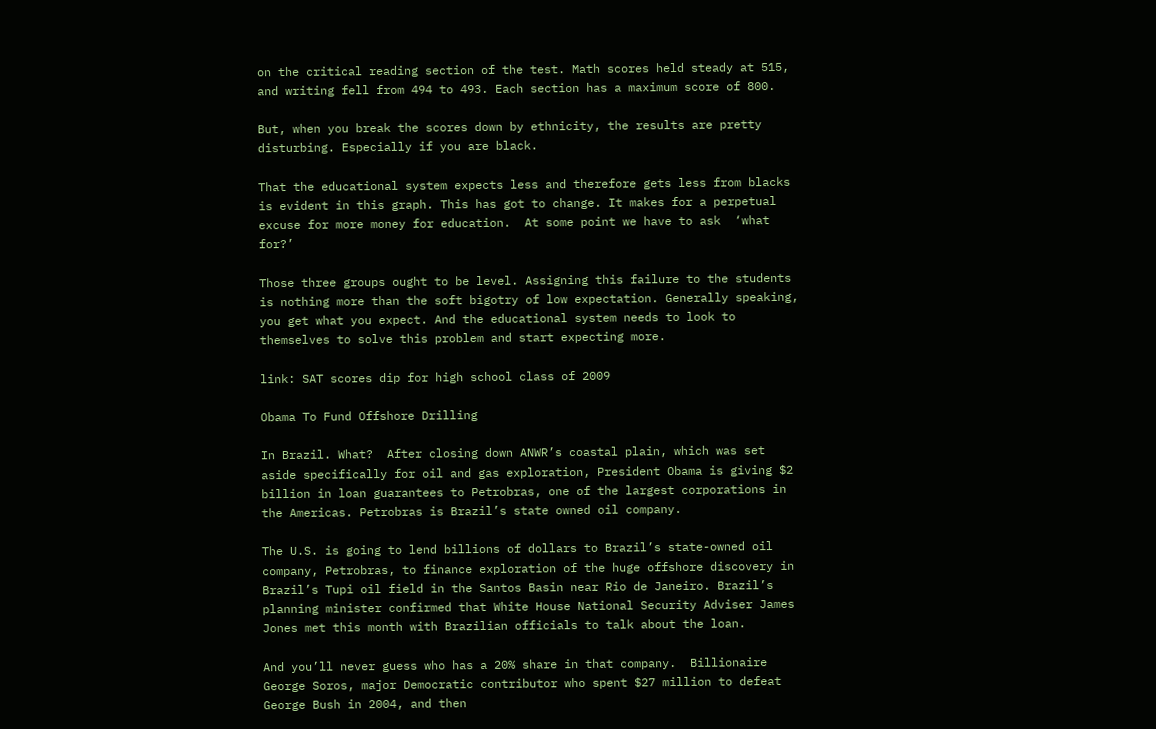on the critical reading section of the test. Math scores held steady at 515, and writing fell from 494 to 493. Each section has a maximum score of 800.

But, when you break the scores down by ethnicity, the results are pretty disturbing. Especially if you are black.

That the educational system expects less and therefore gets less from blacks is evident in this graph. This has got to change. It makes for a perpetual excuse for more money for education.  At some point we have to ask  ‘what for?’

Those three groups ought to be level. Assigning this failure to the students is nothing more than the soft bigotry of low expectation. Generally speaking, you get what you expect. And the educational system needs to look to themselves to solve this problem and start expecting more.

link: SAT scores dip for high school class of 2009

Obama To Fund Offshore Drilling

In Brazil. What?  After closing down ANWR’s coastal plain, which was set aside specifically for oil and gas exploration, President Obama is giving $2 billion in loan guarantees to Petrobras, one of the largest corporations in the Americas. Petrobras is Brazil’s state owned oil company.

The U.S. is going to lend billions of dollars to Brazil’s state-owned oil company, Petrobras, to finance exploration of the huge offshore discovery in Brazil’s Tupi oil field in the Santos Basin near Rio de Janeiro. Brazil’s planning minister confirmed that White House National Security Adviser James Jones met this month with Brazilian officials to talk about the loan.

And you’ll never guess who has a 20% share in that company.  Billionaire George Soros, major Democratic contributor who spent $27 million to defeat George Bush in 2004, and then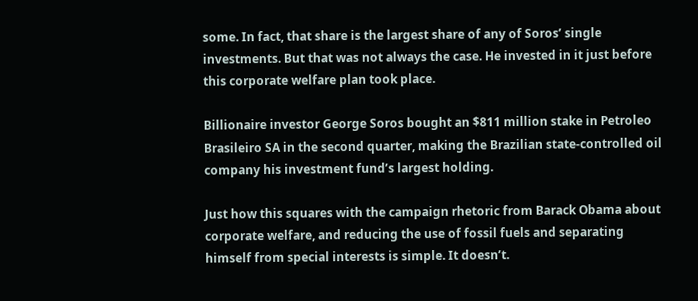some. In fact, that share is the largest share of any of Soros’ single investments. But that was not always the case. He invested in it just before this corporate welfare plan took place.

Billionaire investor George Soros bought an $811 million stake in Petroleo Brasileiro SA in the second quarter, making the Brazilian state-controlled oil company his investment fund’s largest holding.

Just how this squares with the campaign rhetoric from Barack Obama about corporate welfare, and reducing the use of fossil fuels and separating himself from special interests is simple. It doesn’t.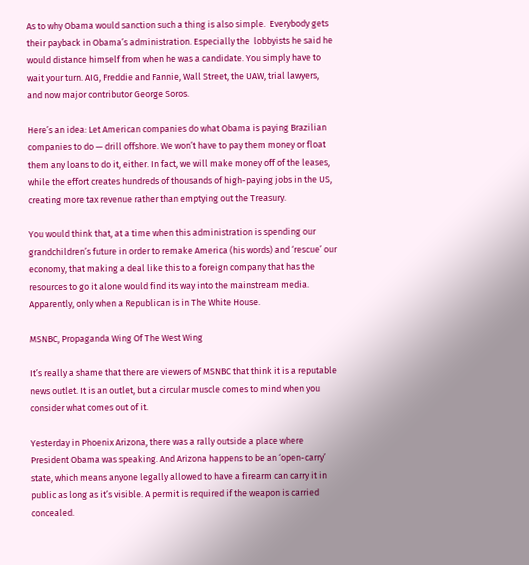As to why Obama would sanction such a thing is also simple.  Everybody gets their payback in Obama’s administration. Especially the  lobbyists he said he would distance himself from when he was a candidate. You simply have to wait your turn. AIG, Freddie and Fannie, Wall Street, the UAW, trial lawyers, and now major contributor George Soros.

Here’s an idea: Let American companies do what Obama is paying Brazilian companies to do — drill offshore. We won’t have to pay them money or float them any loans to do it, either. In fact, we will make money off of the leases, while the effort creates hundreds of thousands of high-paying jobs in the US, creating more tax revenue rather than emptying out the Treasury.

You would think that, at a time when this administration is spending our grandchildren’s future in order to remake America (his words) and ‘rescue’ our economy, that making a deal like this to a foreign company that has the resources to go it alone would find its way into the mainstream media. Apparently, only when a Republican is in The White House.

MSNBC, Propaganda Wing Of The West Wing

It’s really a shame that there are viewers of MSNBC that think it is a reputable news outlet. It is an outlet, but a circular muscle comes to mind when you consider what comes out of it.

Yesterday in Phoenix Arizona, there was a rally outside a place where President Obama was speaking. And Arizona happens to be an ‘open-carry’ state, which means anyone legally allowed to have a firearm can carry it in public as long as it’s visible. A permit is required if the weapon is carried concealed.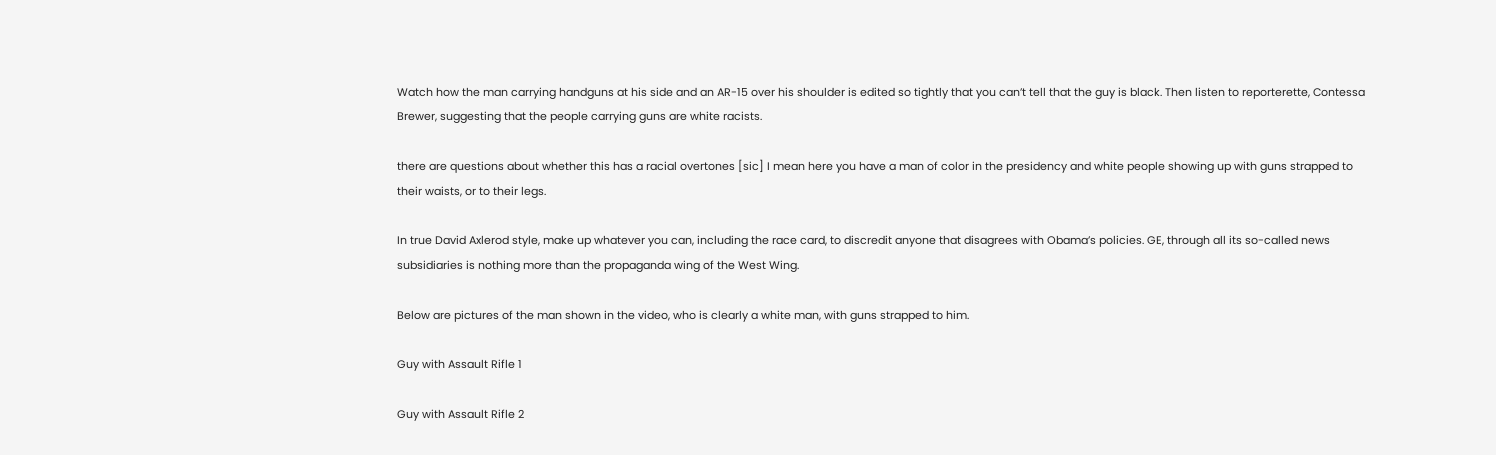Watch how the man carrying handguns at his side and an AR-15 over his shoulder is edited so tightly that you can’t tell that the guy is black. Then listen to reporterette, Contessa Brewer, suggesting that the people carrying guns are white racists.

there are questions about whether this has a racial overtones [sic] I mean here you have a man of color in the presidency and white people showing up with guns strapped to their waists, or to their legs.

In true David Axlerod style, make up whatever you can, including the race card, to discredit anyone that disagrees with Obama’s policies. GE, through all its so-called news subsidiaries is nothing more than the propaganda wing of the West Wing.

Below are pictures of the man shown in the video, who is clearly a white man, with guns strapped to him.

Guy with Assault Rifle 1

Guy with Assault Rifle 2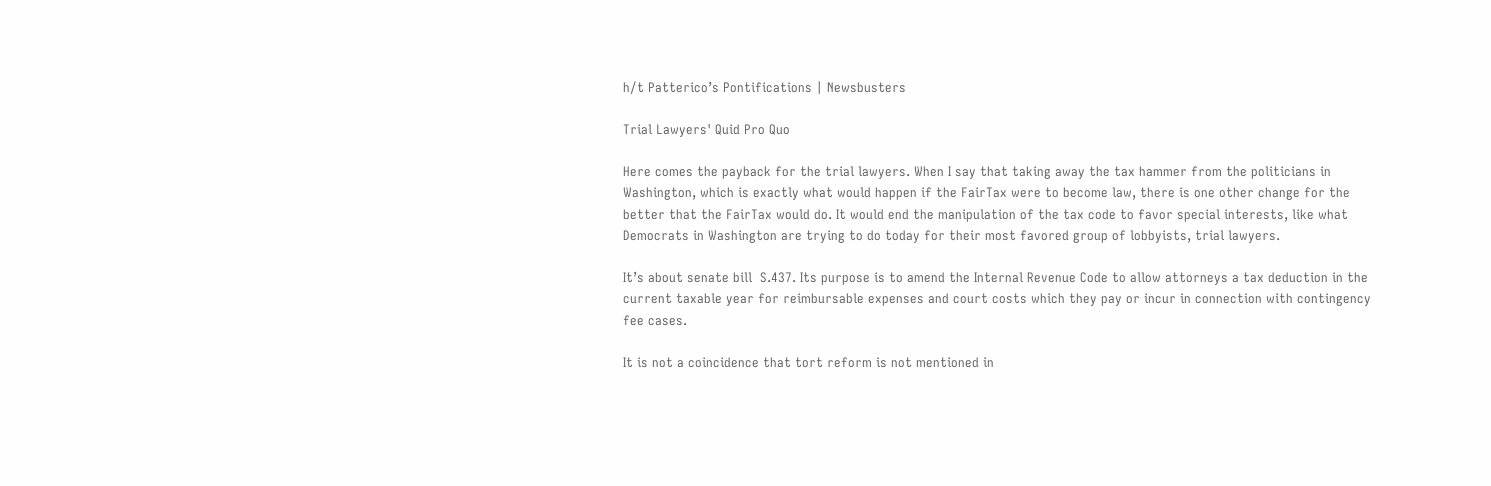h/t Patterico’s Pontifications | Newsbusters

Trial Lawyers' Quid Pro Quo

Here comes the payback for the trial lawyers. When I say that taking away the tax hammer from the politicians in Washington, which is exactly what would happen if the FairTax were to become law, there is one other change for the better that the FairTax would do. It would end the manipulation of the tax code to favor special interests, like what Democrats in Washington are trying to do today for their most favored group of lobbyists, trial lawyers.

It’s about senate bill  S.437. Its purpose is to amend the Internal Revenue Code to allow attorneys a tax deduction in the current taxable year for reimbursable expenses and court costs which they pay or incur in connection with contingency fee cases.

It is not a coincidence that tort reform is not mentioned in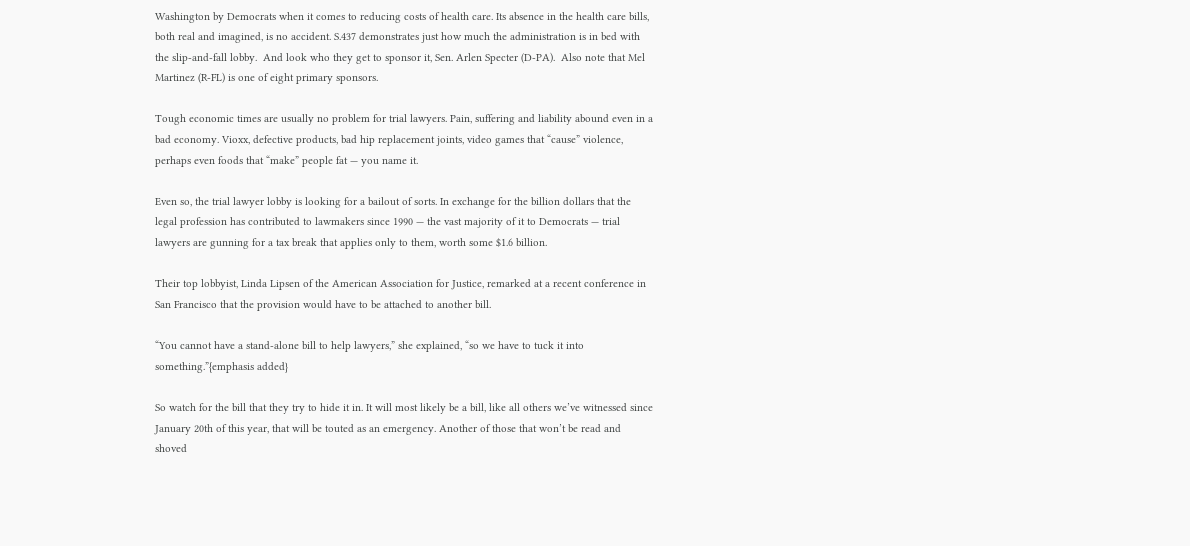Washington by Democrats when it comes to reducing costs of health care. Its absence in the health care bills, both real and imagined, is no accident. S.437 demonstrates just how much the administration is in bed with the slip-and-fall lobby.  And look who they get to sponsor it, Sen. Arlen Specter (D-PA).  Also note that Mel Martinez (R-FL) is one of eight primary sponsors.

Tough economic times are usually no problem for trial lawyers. Pain, suffering and liability abound even in a bad economy. Vioxx, defective products, bad hip replacement joints, video games that “cause” violence, perhaps even foods that “make” people fat — you name it.

Even so, the trial lawyer lobby is looking for a bailout of sorts. In exchange for the billion dollars that the legal profession has contributed to lawmakers since 1990 — the vast majority of it to Democrats — trial lawyers are gunning for a tax break that applies only to them, worth some $1.6 billion.

Their top lobbyist, Linda Lipsen of the American Association for Justice, remarked at a recent conference in San Francisco that the provision would have to be attached to another bill.

“You cannot have a stand-alone bill to help lawyers,” she explained, “so we have to tuck it into something.”{emphasis added}

So watch for the bill that they try to hide it in. It will most likely be a bill, like all others we’ve witnessed since January 20th of this year, that will be touted as an emergency. Another of those that won’t be read and shoved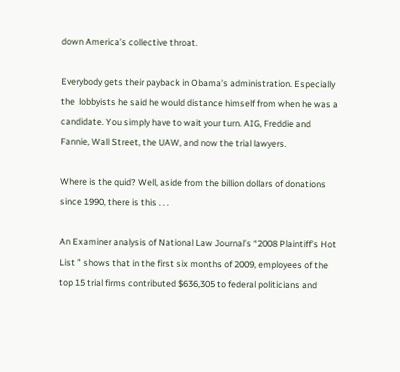down America’s collective throat.

Everybody gets their payback in Obama’s administration. Especially the  lobbyists he said he would distance himself from when he was a candidate. You simply have to wait your turn. AIG, Freddie and Fannie, Wall Street, the UAW, and now the trial lawyers.

Where is the quid? Well, aside from the billion dollars of donations since 1990, there is this . . .

An Examiner analysis of National Law Journal’s “2008 Plaintiff’s Hot List ” shows that in the first six months of 2009, employees of the top 15 trial firms contributed $636,305 to federal politicians and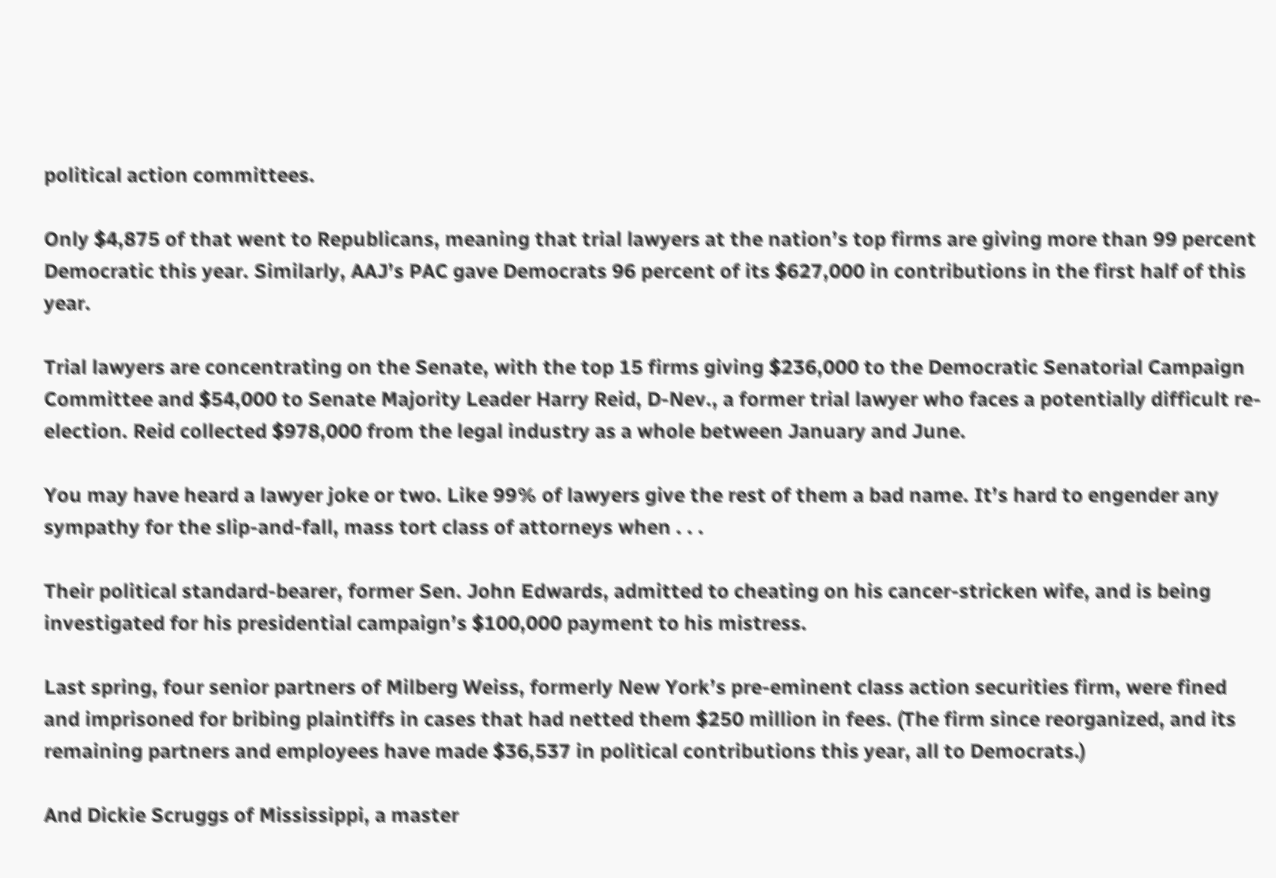political action committees.

Only $4,875 of that went to Republicans, meaning that trial lawyers at the nation’s top firms are giving more than 99 percent Democratic this year. Similarly, AAJ’s PAC gave Democrats 96 percent of its $627,000 in contributions in the first half of this year.

Trial lawyers are concentrating on the Senate, with the top 15 firms giving $236,000 to the Democratic Senatorial Campaign Committee and $54,000 to Senate Majority Leader Harry Reid, D-Nev., a former trial lawyer who faces a potentially difficult re-election. Reid collected $978,000 from the legal industry as a whole between January and June.

You may have heard a lawyer joke or two. Like 99% of lawyers give the rest of them a bad name. It’s hard to engender any sympathy for the slip-and-fall, mass tort class of attorneys when . . .

Their political standard-bearer, former Sen. John Edwards, admitted to cheating on his cancer-stricken wife, and is being investigated for his presidential campaign’s $100,000 payment to his mistress.

Last spring, four senior partners of Milberg Weiss, formerly New York’s pre-eminent class action securities firm, were fined and imprisoned for bribing plaintiffs in cases that had netted them $250 million in fees. (The firm since reorganized, and its remaining partners and employees have made $36,537 in political contributions this year, all to Democrats.)

And Dickie Scruggs of Mississippi, a master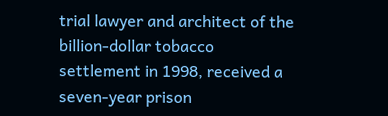trial lawyer and architect of the billion-dollar tobacco settlement in 1998, received a seven-year prison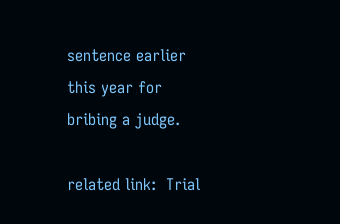sentence earlier this year for bribing a judge.

related link:  Trial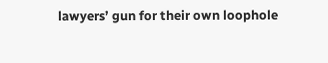lawyers’ gun for their own loophole